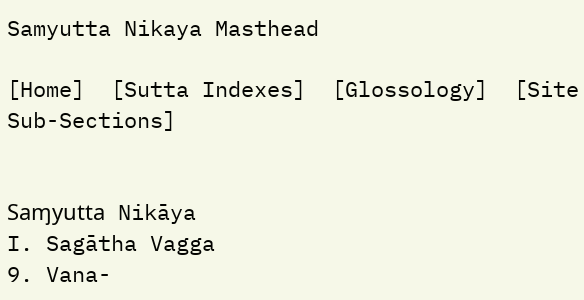Samyutta Nikaya Masthead

[Home]  [Sutta Indexes]  [Glossology]  [Site Sub-Sections]


Saɱyutta Nikāya
I. Sagātha Vagga
9. Vana-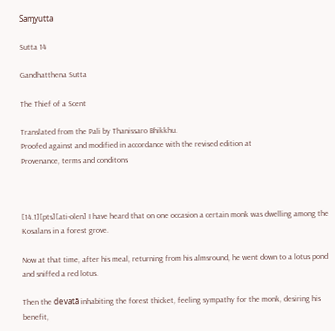Saɱyutta

Sutta 14

Gandhatthena Sutta

The Thief of a Scent

Translated from the Pali by Thanissaro Bhikkhu.
Proofed against and modified in accordance with the revised edition at
Provenance, terms and conditons



[14.1][pts][ati-olen] I have heard that on one occasion a certain monk was dwelling among the Kosalans in a forest grove.

Now at that time, after his meal, returning from his almsround, he went down to a lotus pond and sniffed a red lotus.

Then the devatā inhabiting the forest thicket, feeling sympathy for the monk, desiring his benefit,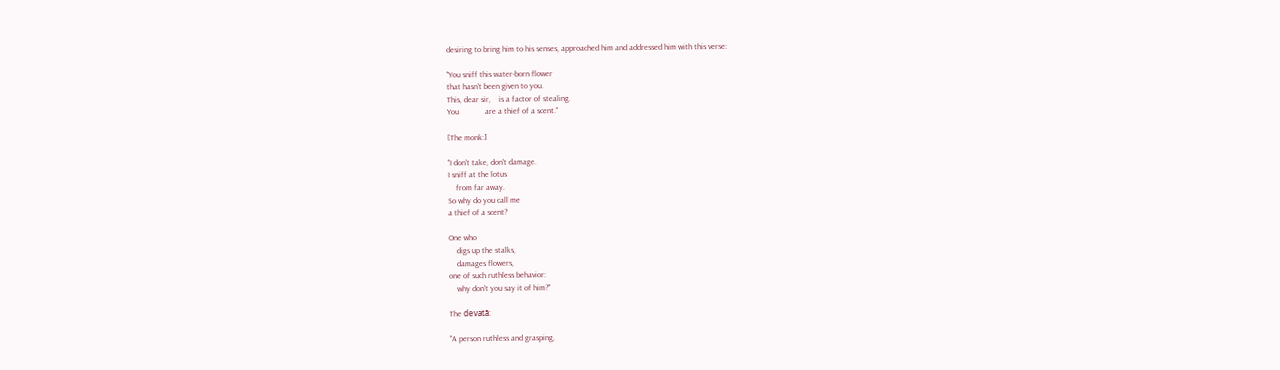desiring to bring him to his senses, approached him and addressed him with this verse:

"You sniff this water-born flower
that hasn't been given to you.
This, dear sir,    is a factor of stealing.
You             are a thief of a scent."

[The monk:]

"I don't take, don't damage.
I sniff at the lotus
    from far away.
So why do you call me
a thief of a scent?

One who
    digs up the stalks,
    damages flowers,
one of such ruthless behavior:
    why don't you say it of him?"

The devatā:

"A person ruthless and grasping,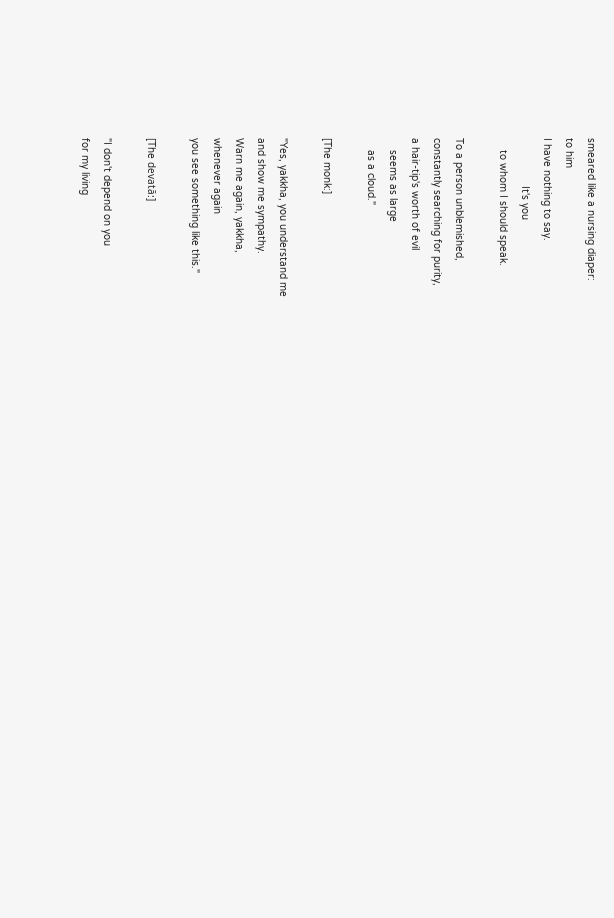smeared like a nursing diaper:
to him
I have nothing to say.
                It's you
    to whom I should speak.

To a person unblemished,
constantly searching for purity,
a hair-tip's worth of evil
    seems as large
    as a cloud."

[The monk:]

"Yes, yakkha, you understand me
and show me sympathy.
Warn me again, yakkha,
whenever again
you see something like this."

[The devatā:]

"I don't depend on you
for my living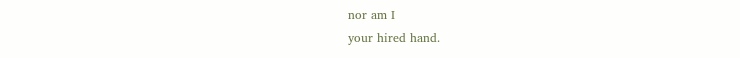nor am I
your hired hand.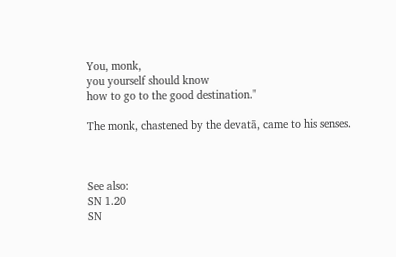You, monk,
you yourself should know
how to go to the good destination."

The monk, chastened by the devatā, came to his senses.



See also:
SN 1.20
SN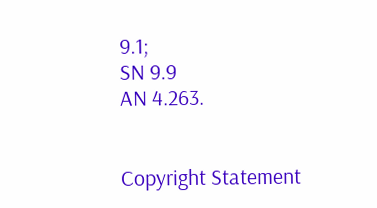9.1;
SN 9.9
AN 4.263.


Copyright Statement